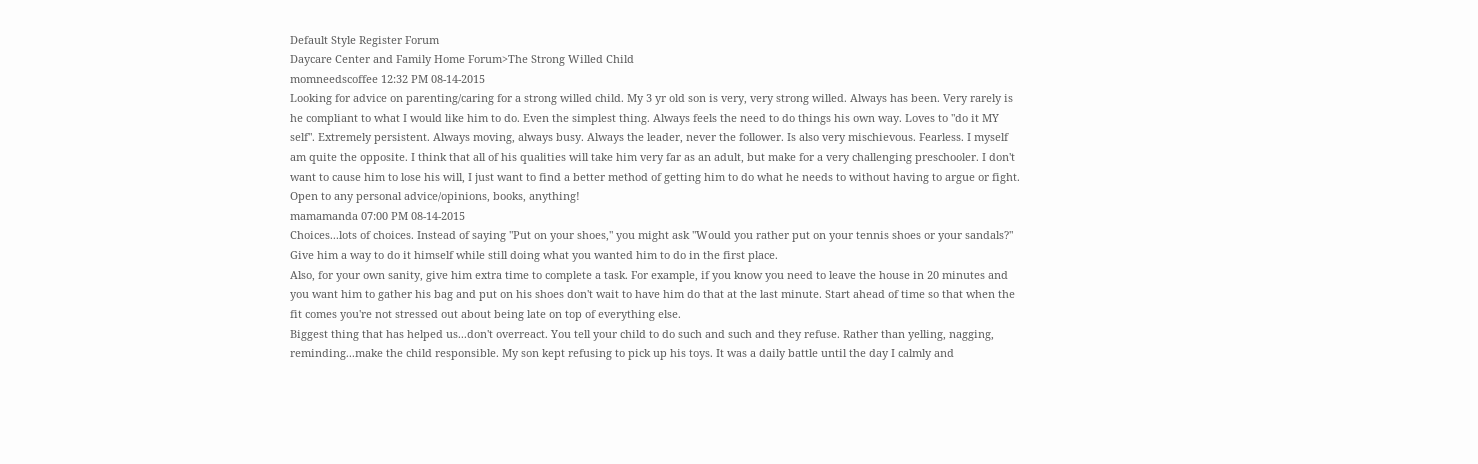Default Style Register Forum
Daycare Center and Family Home Forum>The Strong Willed Child
momneedscoffee 12:32 PM 08-14-2015
Looking for advice on parenting/caring for a strong willed child. My 3 yr old son is very, very strong willed. Always has been. Very rarely is he compliant to what I would like him to do. Even the simplest thing. Always feels the need to do things his own way. Loves to "do it MY self". Extremely persistent. Always moving, always busy. Always the leader, never the follower. Is also very mischievous. Fearless. I myself am quite the opposite. I think that all of his qualities will take him very far as an adult, but make for a very challenging preschooler. I don't want to cause him to lose his will, I just want to find a better method of getting him to do what he needs to without having to argue or fight. Open to any personal advice/opinions, books, anything!
mamamanda 07:00 PM 08-14-2015
Choices...lots of choices. Instead of saying "Put on your shoes," you might ask "Would you rather put on your tennis shoes or your sandals?" Give him a way to do it himself while still doing what you wanted him to do in the first place.
Also, for your own sanity, give him extra time to complete a task. For example, if you know you need to leave the house in 20 minutes and you want him to gather his bag and put on his shoes don't wait to have him do that at the last minute. Start ahead of time so that when the fit comes you're not stressed out about being late on top of everything else.
Biggest thing that has helped us...don't overreact. You tell your child to do such and such and they refuse. Rather than yelling, nagging, reminding...make the child responsible. My son kept refusing to pick up his toys. It was a daily battle until the day I calmly and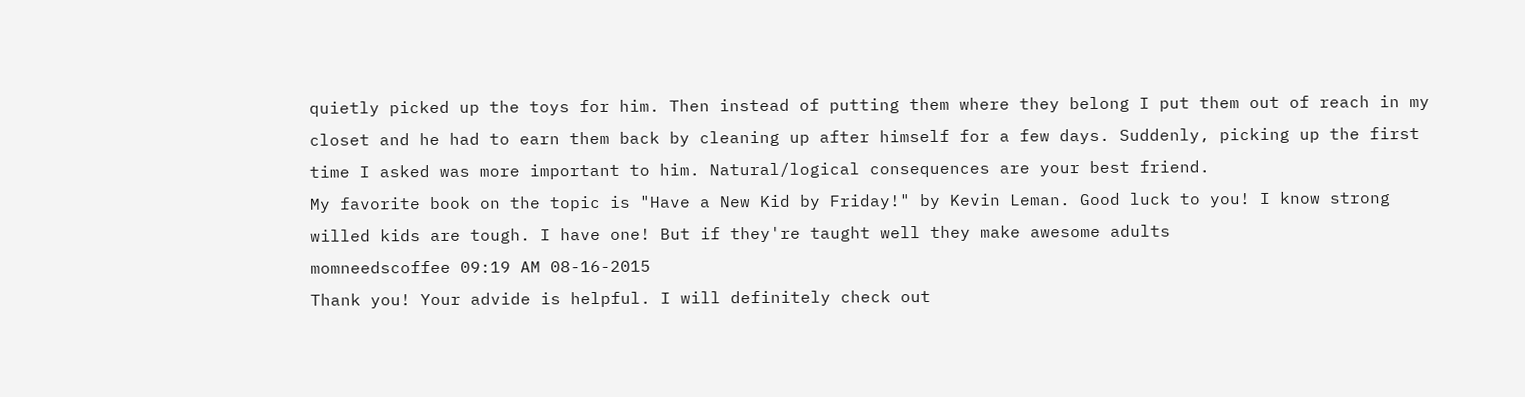quietly picked up the toys for him. Then instead of putting them where they belong I put them out of reach in my closet and he had to earn them back by cleaning up after himself for a few days. Suddenly, picking up the first time I asked was more important to him. Natural/logical consequences are your best friend.
My favorite book on the topic is "Have a New Kid by Friday!" by Kevin Leman. Good luck to you! I know strong willed kids are tough. I have one! But if they're taught well they make awesome adults
momneedscoffee 09:19 AM 08-16-2015
Thank you! Your advide is helpful. I will definitely check out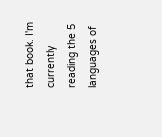that book. I'm currently reading the 5 languages of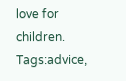love for children.
Tags:advice,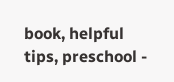book, helpful tips, preschool -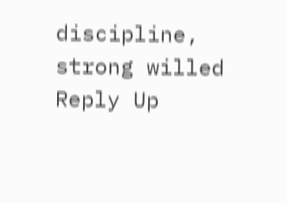discipline, strong willed
Reply Up